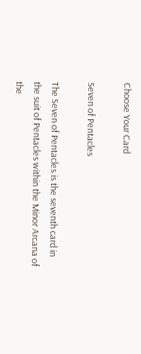Choose Your Card

Seven of Pentacles

The Seven of Pentacles is the seventh card in the suit of Pentacles within the Minor Arcana of the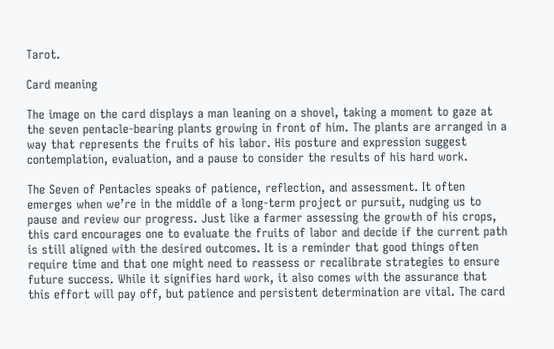Tarot.

Card meaning

The image on the card displays a man leaning on a shovel, taking a moment to gaze at the seven pentacle-bearing plants growing in front of him. The plants are arranged in a way that represents the fruits of his labor. His posture and expression suggest contemplation, evaluation, and a pause to consider the results of his hard work.

The Seven of Pentacles speaks of patience, reflection, and assessment. It often emerges when we’re in the middle of a long-term project or pursuit, nudging us to pause and review our progress. Just like a farmer assessing the growth of his crops, this card encourages one to evaluate the fruits of labor and decide if the current path is still aligned with the desired outcomes. It is a reminder that good things often require time and that one might need to reassess or recalibrate strategies to ensure future success. While it signifies hard work, it also comes with the assurance that this effort will pay off, but patience and persistent determination are vital. The card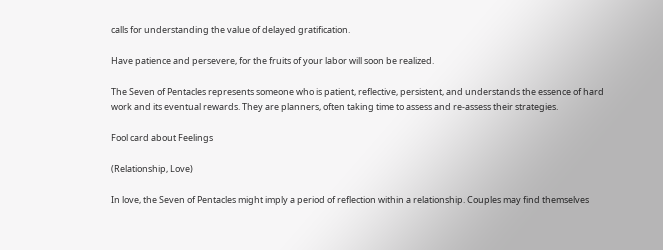calls for understanding the value of delayed gratification.

Have patience and persevere, for the fruits of your labor will soon be realized.

The Seven of Pentacles represents someone who is patient, reflective, persistent, and understands the essence of hard work and its eventual rewards. They are planners, often taking time to assess and re-assess their strategies.

Fool card about Feelings

(Relationship, Love)

In love, the Seven of Pentacles might imply a period of reflection within a relationship. Couples may find themselves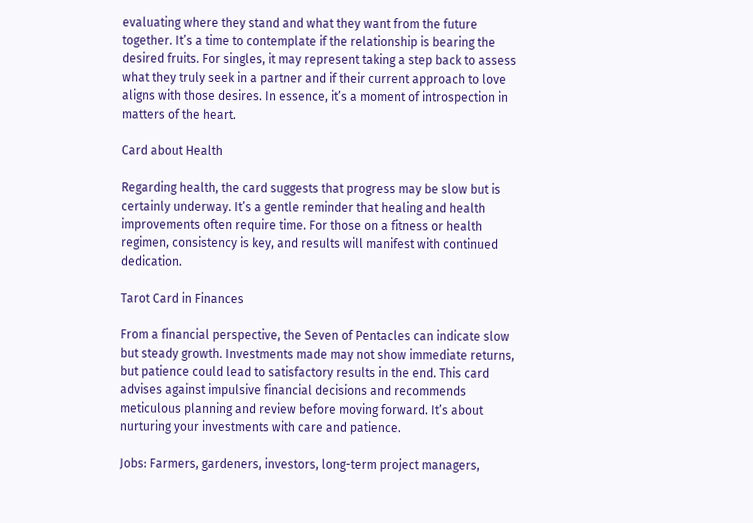evaluating where they stand and what they want from the future together. It’s a time to contemplate if the relationship is bearing the desired fruits. For singles, it may represent taking a step back to assess what they truly seek in a partner and if their current approach to love aligns with those desires. In essence, it’s a moment of introspection in matters of the heart.

Card about Health

Regarding health, the card suggests that progress may be slow but is certainly underway. It’s a gentle reminder that healing and health improvements often require time. For those on a fitness or health regimen, consistency is key, and results will manifest with continued dedication.

Tarot Card in Finances

From a financial perspective, the Seven of Pentacles can indicate slow but steady growth. Investments made may not show immediate returns, but patience could lead to satisfactory results in the end. This card advises against impulsive financial decisions and recommends meticulous planning and review before moving forward. It’s about nurturing your investments with care and patience.

Jobs: Farmers, gardeners, investors, long-term project managers,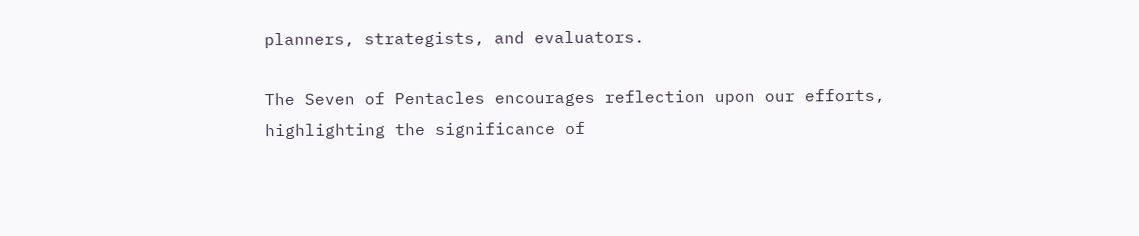planners, strategists, and evaluators.

The Seven of Pentacles encourages reflection upon our efforts, highlighting the significance of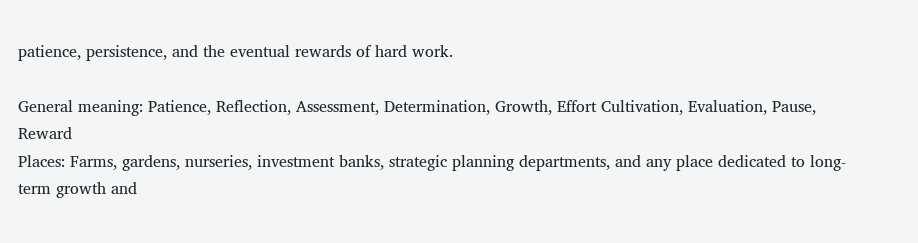patience, persistence, and the eventual rewards of hard work.

General meaning: Patience, Reflection, Assessment, Determination, Growth, Effort Cultivation, Evaluation, Pause, Reward
Places: Farms, gardens, nurseries, investment banks, strategic planning departments, and any place dedicated to long-term growth and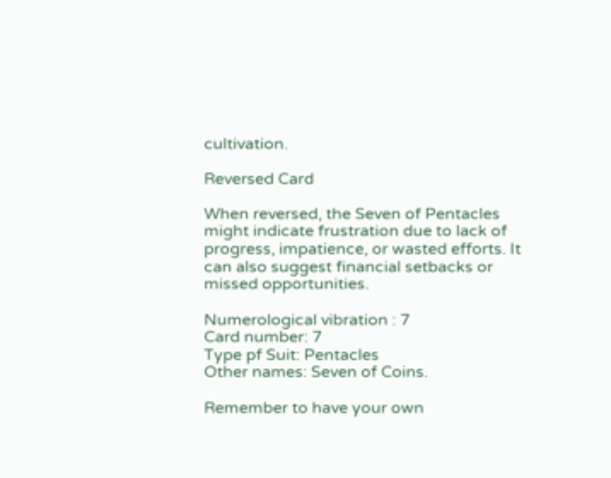cultivation.

Reversed Card

When reversed, the Seven of Pentacles might indicate frustration due to lack of progress, impatience, or wasted efforts. It can also suggest financial setbacks or missed opportunities.

Numerological vibration : 7
Card number: 7
Type pf Suit: Pentacles
Other names: Seven of Coins.

Remember to have your own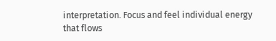interpretation. Focus and feel individual energy that flows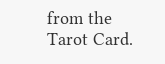from the Tarot Card.